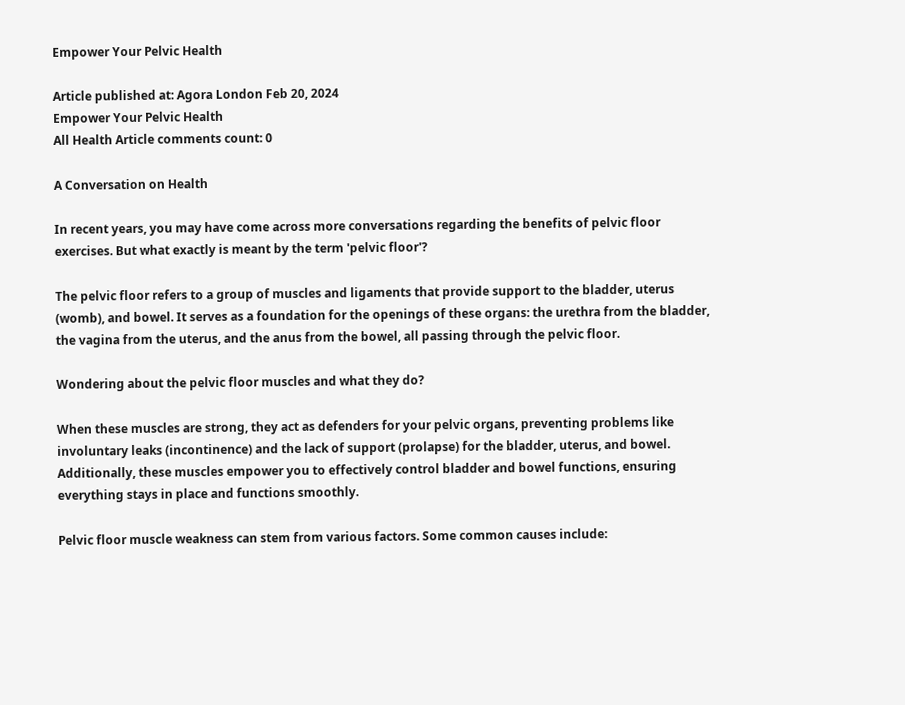Empower Your Pelvic Health

Article published at: Agora London Feb 20, 2024
Empower Your Pelvic Health
All Health Article comments count: 0

A Conversation on Health

In recent years, you may have come across more conversations regarding the benefits of pelvic floor exercises. But what exactly is meant by the term 'pelvic floor'?

The pelvic floor refers to a group of muscles and ligaments that provide support to the bladder, uterus (womb), and bowel. It serves as a foundation for the openings of these organs: the urethra from the bladder, the vagina from the uterus, and the anus from the bowel, all passing through the pelvic floor.

Wondering about the pelvic floor muscles and what they do?

When these muscles are strong, they act as defenders for your pelvic organs, preventing problems like involuntary leaks (incontinence) and the lack of support (prolapse) for the bladder, uterus, and bowel. Additionally, these muscles empower you to effectively control bladder and bowel functions, ensuring everything stays in place and functions smoothly.

Pelvic floor muscle weakness can stem from various factors. Some common causes include: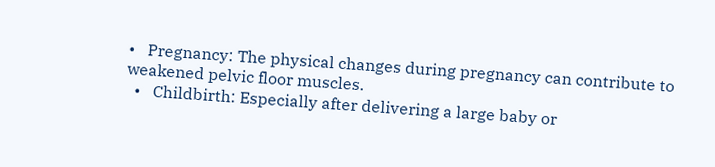•   Pregnancy: The physical changes during pregnancy can contribute to weakened pelvic floor muscles.
  •   Childbirth: Especially after delivering a large baby or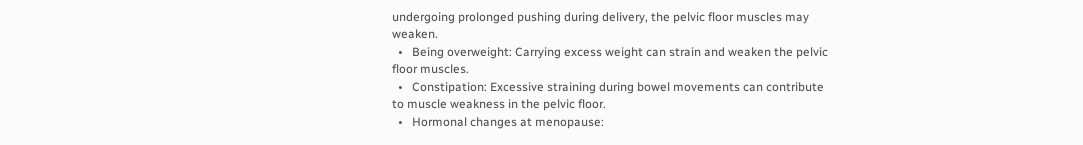undergoing prolonged pushing during delivery, the pelvic floor muscles may weaken.
  •   Being overweight: Carrying excess weight can strain and weaken the pelvic floor muscles.
  •   Constipation: Excessive straining during bowel movements can contribute to muscle weakness in the pelvic floor.
  •   Hormonal changes at menopause: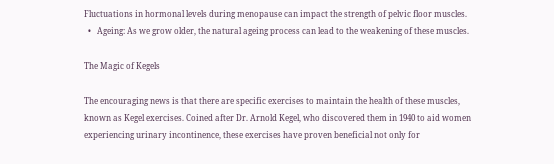Fluctuations in hormonal levels during menopause can impact the strength of pelvic floor muscles.
  •   Ageing: As we grow older, the natural ageing process can lead to the weakening of these muscles.

The Magic of Kegels

The encouraging news is that there are specific exercises to maintain the health of these muscles, known as Kegel exercises. Coined after Dr. Arnold Kegel, who discovered them in 1940 to aid women experiencing urinary incontinence, these exercises have proven beneficial not only for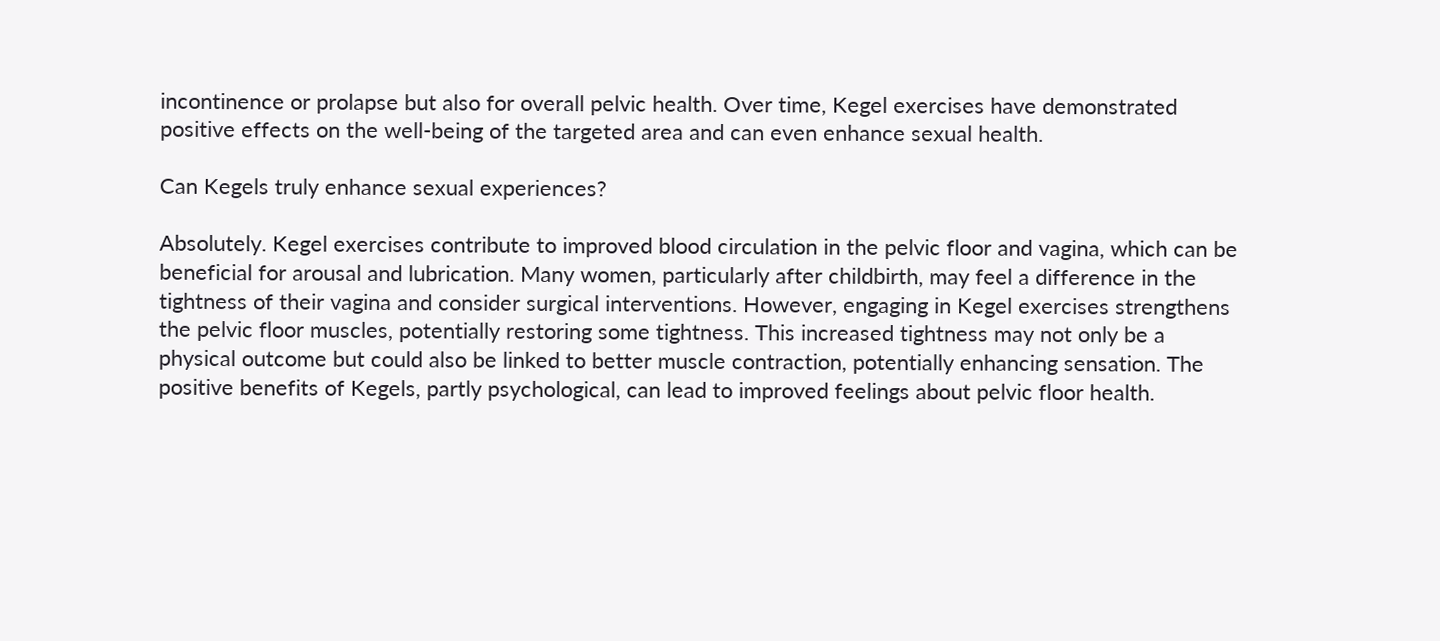incontinence or prolapse but also for overall pelvic health. Over time, Kegel exercises have demonstrated positive effects on the well-being of the targeted area and can even enhance sexual health.

Can Kegels truly enhance sexual experiences?

Absolutely. Kegel exercises contribute to improved blood circulation in the pelvic floor and vagina, which can be beneficial for arousal and lubrication. Many women, particularly after childbirth, may feel a difference in the tightness of their vagina and consider surgical interventions. However, engaging in Kegel exercises strengthens the pelvic floor muscles, potentially restoring some tightness. This increased tightness may not only be a physical outcome but could also be linked to better muscle contraction, potentially enhancing sensation. The positive benefits of Kegels, partly psychological, can lead to improved feelings about pelvic floor health.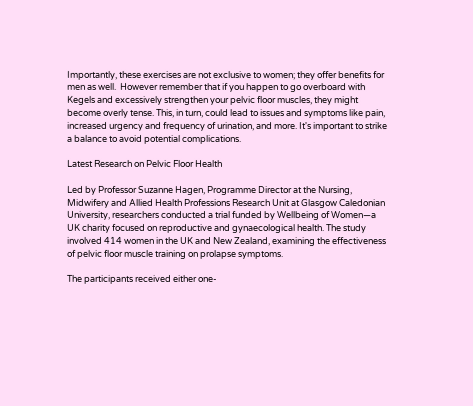Importantly, these exercises are not exclusive to women; they offer benefits for men as well.  However remember that if you happen to go overboard with Kegels and excessively strengthen your pelvic floor muscles, they might become overly tense. This, in turn, could lead to issues and symptoms like pain, increased urgency and frequency of urination, and more. It's important to strike a balance to avoid potential complications.

Latest Research on Pelvic Floor Health

Led by Professor Suzanne Hagen, Programme Director at the Nursing, Midwifery and Allied Health Professions Research Unit at Glasgow Caledonian University, researchers conducted a trial funded by Wellbeing of Women—a UK charity focused on reproductive and gynaecological health. The study involved 414 women in the UK and New Zealand, examining the effectiveness of pelvic floor muscle training on prolapse symptoms.

The participants received either one-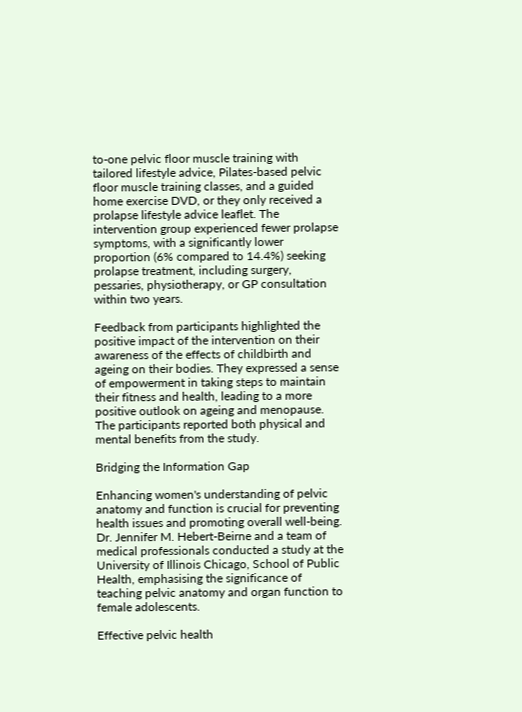to-one pelvic floor muscle training with tailored lifestyle advice, Pilates-based pelvic floor muscle training classes, and a guided home exercise DVD, or they only received a prolapse lifestyle advice leaflet. The intervention group experienced fewer prolapse symptoms, with a significantly lower proportion (6% compared to 14.4%) seeking prolapse treatment, including surgery, pessaries, physiotherapy, or GP consultation within two years.

Feedback from participants highlighted the positive impact of the intervention on their awareness of the effects of childbirth and ageing on their bodies. They expressed a sense of empowerment in taking steps to maintain their fitness and health, leading to a more positive outlook on ageing and menopause. The participants reported both physical and mental benefits from the study.

Bridging the Information Gap

Enhancing women's understanding of pelvic anatomy and function is crucial for preventing health issues and promoting overall well-being. Dr. Jennifer M. Hebert-Beirne and a team of medical professionals conducted a study at the University of Illinois Chicago, School of Public Health, emphasising the significance of teaching pelvic anatomy and organ function to female adolescents.

Effective pelvic health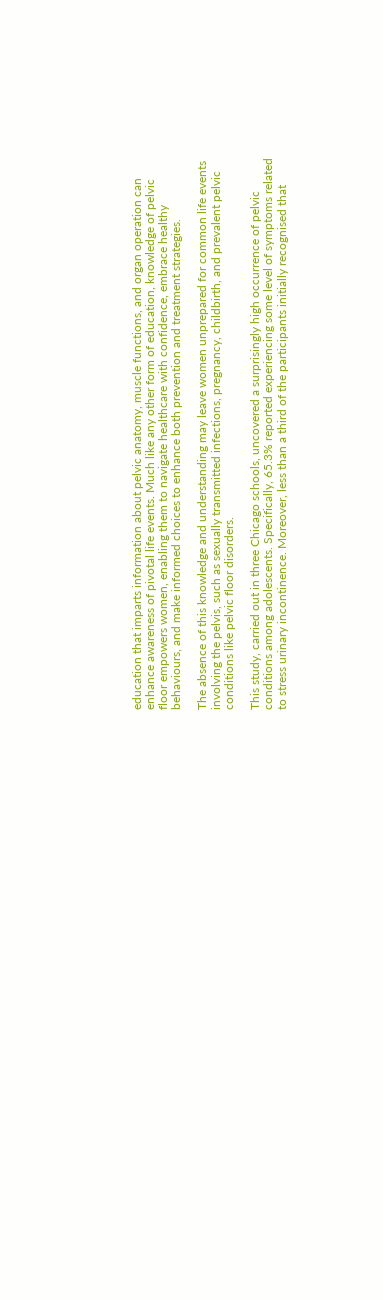education that imparts information about pelvic anatomy, muscle functions, and organ operation can enhance awareness of pivotal life events. Much like any other form of education, knowledge of pelvic floor empowers women, enabling them to navigate healthcare with confidence, embrace healthy behaviours, and make informed choices to enhance both prevention and treatment strategies.

The absence of this knowledge and understanding may leave women unprepared for common life events involving the pelvis, such as sexually transmitted infections, pregnancy, childbirth, and prevalent pelvic conditions like pelvic floor disorders.

This study, carried out in three Chicago schools, uncovered a surprisingly high occurrence of pelvic conditions among adolescents. Specifically, 65.3% reported experiencing some level of symptoms related to stress urinary incontinence. Moreover, less than a third of the participants initially recognised that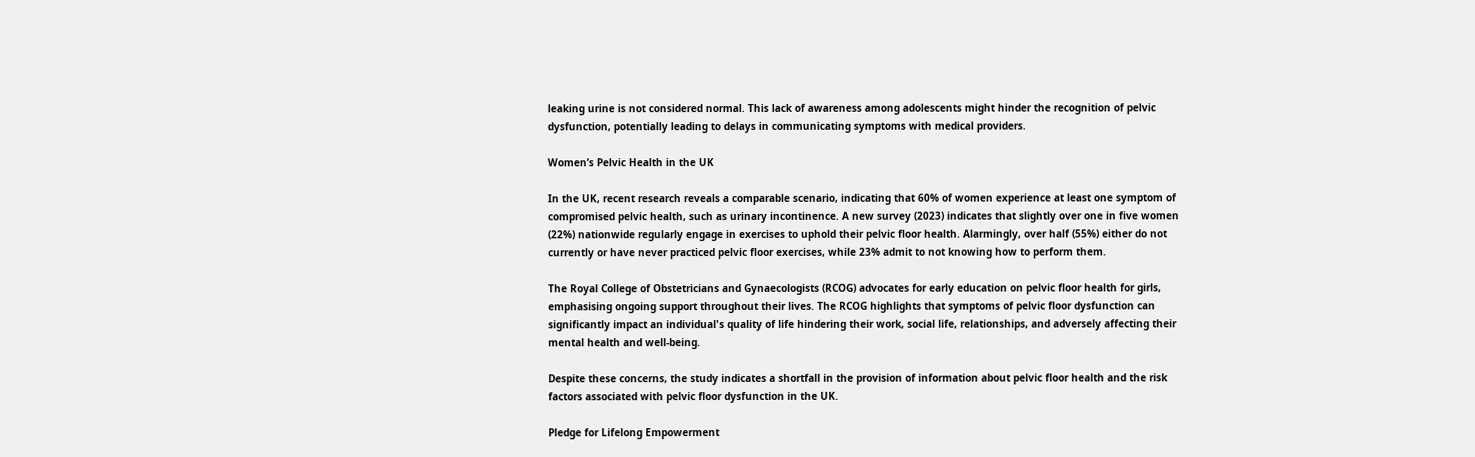leaking urine is not considered normal. This lack of awareness among adolescents might hinder the recognition of pelvic dysfunction, potentially leading to delays in communicating symptoms with medical providers.

Women’s Pelvic Health in the UK

In the UK, recent research reveals a comparable scenario, indicating that 60% of women experience at least one symptom of compromised pelvic health, such as urinary incontinence. A new survey (2023) indicates that slightly over one in five women (22%) nationwide regularly engage in exercises to uphold their pelvic floor health. Alarmingly, over half (55%) either do not currently or have never practiced pelvic floor exercises, while 23% admit to not knowing how to perform them.

The Royal College of Obstetricians and Gynaecologists (RCOG) advocates for early education on pelvic floor health for girls, emphasising ongoing support throughout their lives. The RCOG highlights that symptoms of pelvic floor dysfunction can significantly impact an individual's quality of life hindering their work, social life, relationships, and adversely affecting their mental health and well-being.

Despite these concerns, the study indicates a shortfall in the provision of information about pelvic floor health and the risk factors associated with pelvic floor dysfunction in the UK.

Pledge for Lifelong Empowerment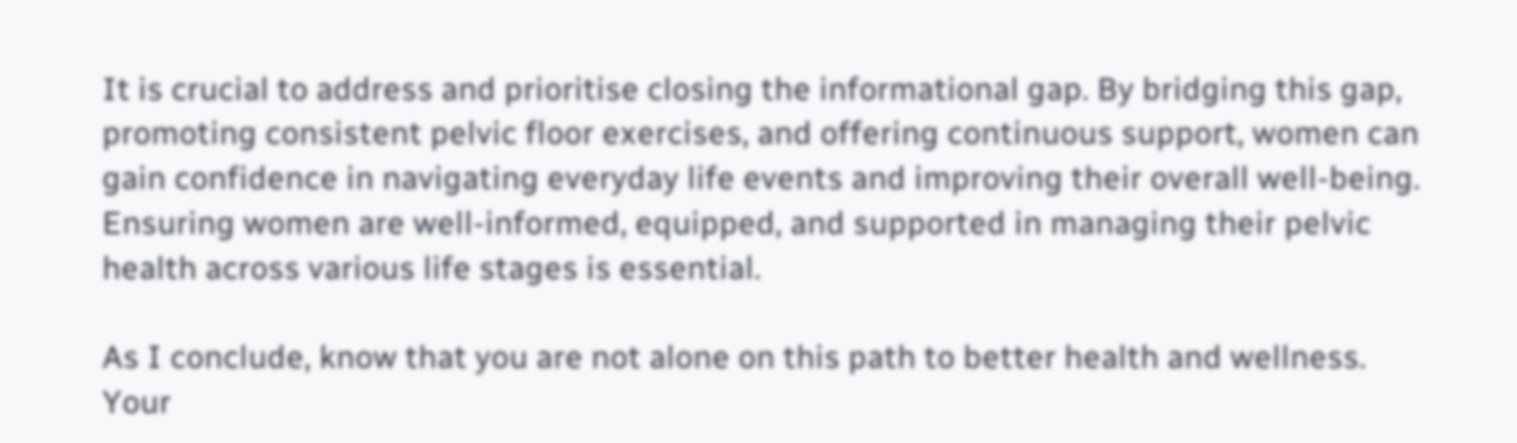It is crucial to address and prioritise closing the informational gap. By bridging this gap, promoting consistent pelvic floor exercises, and offering continuous support, women can gain confidence in navigating everyday life events and improving their overall well-being. Ensuring women are well-informed, equipped, and supported in managing their pelvic health across various life stages is essential.

As I conclude, know that you are not alone on this path to better health and wellness. Your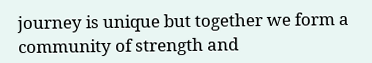journey is unique but together we form a community of strength and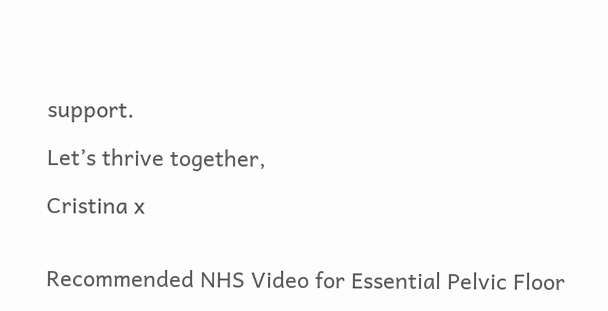support.

Let’s thrive together,

Cristina x


Recommended NHS Video for Essential Pelvic Floor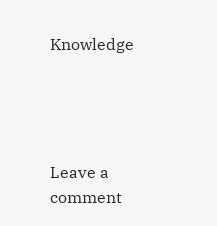Knowledge




Leave a comment